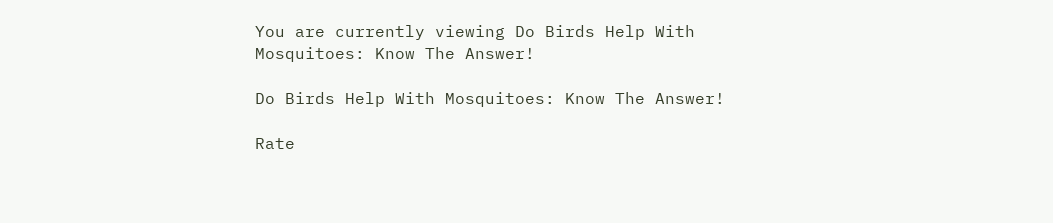You are currently viewing Do Birds Help With Mosquitoes: Know The Answer!

Do Birds Help With Mosquitoes: Know The Answer!

Rate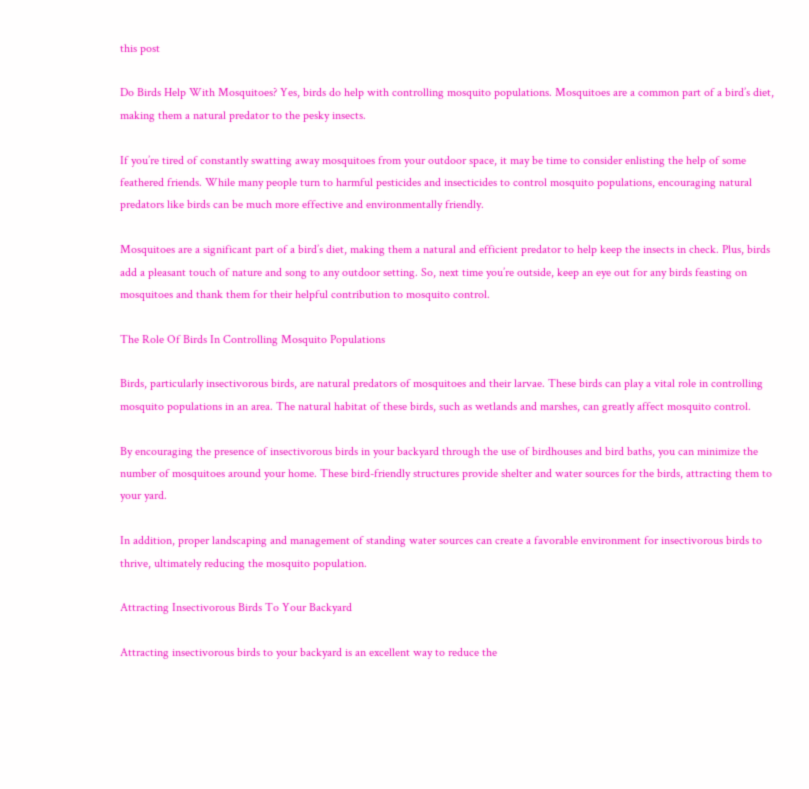this post

Do Birds Help With Mosquitoes? Yes, birds do help with controlling mosquito populations. Mosquitoes are a common part of a bird’s diet, making them a natural predator to the pesky insects.

If you’re tired of constantly swatting away mosquitoes from your outdoor space, it may be time to consider enlisting the help of some feathered friends. While many people turn to harmful pesticides and insecticides to control mosquito populations, encouraging natural predators like birds can be much more effective and environmentally friendly.

Mosquitoes are a significant part of a bird’s diet, making them a natural and efficient predator to help keep the insects in check. Plus, birds add a pleasant touch of nature and song to any outdoor setting. So, next time you’re outside, keep an eye out for any birds feasting on mosquitoes and thank them for their helpful contribution to mosquito control.

The Role Of Birds In Controlling Mosquito Populations

Birds, particularly insectivorous birds, are natural predators of mosquitoes and their larvae. These birds can play a vital role in controlling mosquito populations in an area. The natural habitat of these birds, such as wetlands and marshes, can greatly affect mosquito control.

By encouraging the presence of insectivorous birds in your backyard through the use of birdhouses and bird baths, you can minimize the number of mosquitoes around your home. These bird-friendly structures provide shelter and water sources for the birds, attracting them to your yard.

In addition, proper landscaping and management of standing water sources can create a favorable environment for insectivorous birds to thrive, ultimately reducing the mosquito population.

Attracting Insectivorous Birds To Your Backyard

Attracting insectivorous birds to your backyard is an excellent way to reduce the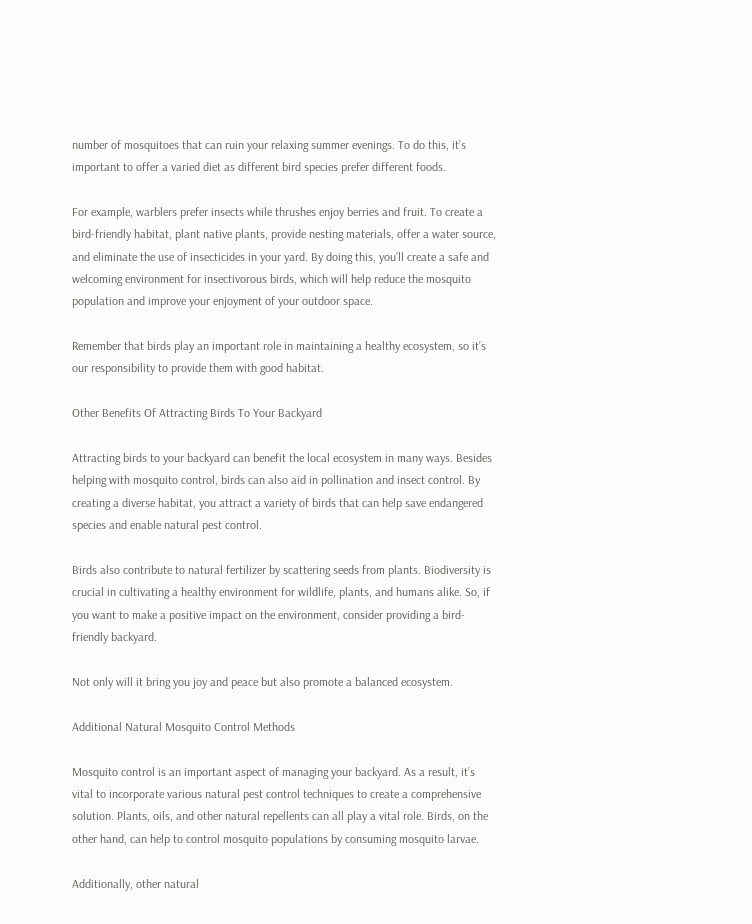number of mosquitoes that can ruin your relaxing summer evenings. To do this, it’s important to offer a varied diet as different bird species prefer different foods.

For example, warblers prefer insects while thrushes enjoy berries and fruit. To create a bird-friendly habitat, plant native plants, provide nesting materials, offer a water source, and eliminate the use of insecticides in your yard. By doing this, you’ll create a safe and welcoming environment for insectivorous birds, which will help reduce the mosquito population and improve your enjoyment of your outdoor space.

Remember that birds play an important role in maintaining a healthy ecosystem, so it’s our responsibility to provide them with good habitat.

Other Benefits Of Attracting Birds To Your Backyard

Attracting birds to your backyard can benefit the local ecosystem in many ways. Besides helping with mosquito control, birds can also aid in pollination and insect control. By creating a diverse habitat, you attract a variety of birds that can help save endangered species and enable natural pest control.

Birds also contribute to natural fertilizer by scattering seeds from plants. Biodiversity is crucial in cultivating a healthy environment for wildlife, plants, and humans alike. So, if you want to make a positive impact on the environment, consider providing a bird-friendly backyard.

Not only will it bring you joy and peace but also promote a balanced ecosystem.

Additional Natural Mosquito Control Methods

Mosquito control is an important aspect of managing your backyard. As a result, it’s vital to incorporate various natural pest control techniques to create a comprehensive solution. Plants, oils, and other natural repellents can all play a vital role. Birds, on the other hand, can help to control mosquito populations by consuming mosquito larvae.

Additionally, other natural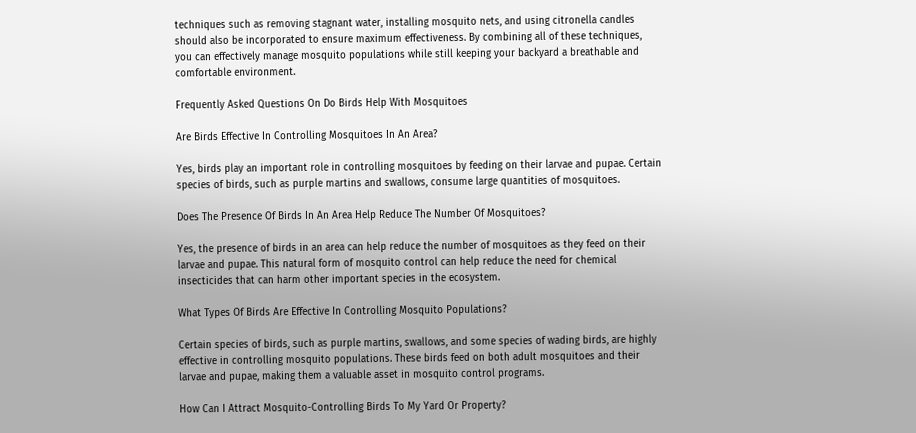techniques such as removing stagnant water, installing mosquito nets, and using citronella candles should also be incorporated to ensure maximum effectiveness. By combining all of these techniques, you can effectively manage mosquito populations while still keeping your backyard a breathable and comfortable environment.

Frequently Asked Questions On Do Birds Help With Mosquitoes

Are Birds Effective In Controlling Mosquitoes In An Area?

Yes, birds play an important role in controlling mosquitoes by feeding on their larvae and pupae. Certain species of birds, such as purple martins and swallows, consume large quantities of mosquitoes.

Does The Presence Of Birds In An Area Help Reduce The Number Of Mosquitoes?

Yes, the presence of birds in an area can help reduce the number of mosquitoes as they feed on their larvae and pupae. This natural form of mosquito control can help reduce the need for chemical insecticides that can harm other important species in the ecosystem.

What Types Of Birds Are Effective In Controlling Mosquito Populations?

Certain species of birds, such as purple martins, swallows, and some species of wading birds, are highly effective in controlling mosquito populations. These birds feed on both adult mosquitoes and their larvae and pupae, making them a valuable asset in mosquito control programs.

How Can I Attract Mosquito-Controlling Birds To My Yard Or Property?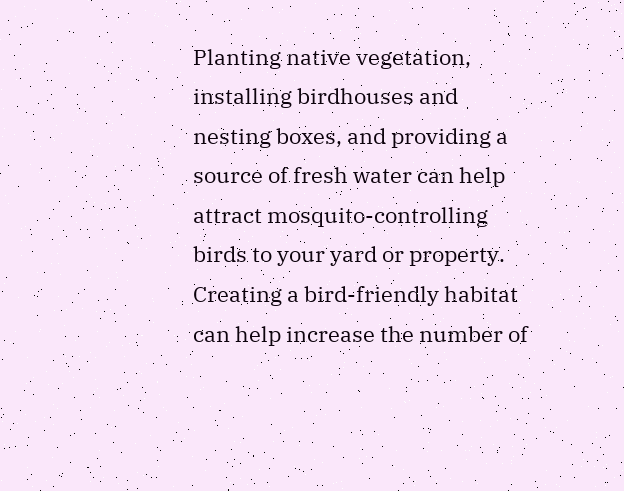Planting native vegetation, installing birdhouses and nesting boxes, and providing a source of fresh water can help attract mosquito-controlling birds to your yard or property. Creating a bird-friendly habitat can help increase the number of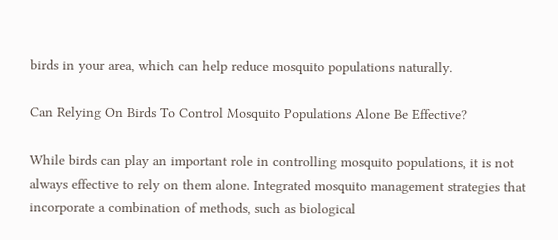birds in your area, which can help reduce mosquito populations naturally.

Can Relying On Birds To Control Mosquito Populations Alone Be Effective?

While birds can play an important role in controlling mosquito populations, it is not always effective to rely on them alone. Integrated mosquito management strategies that incorporate a combination of methods, such as biological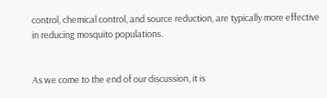control, chemical control, and source reduction, are typically more effective in reducing mosquito populations.


As we come to the end of our discussion, it is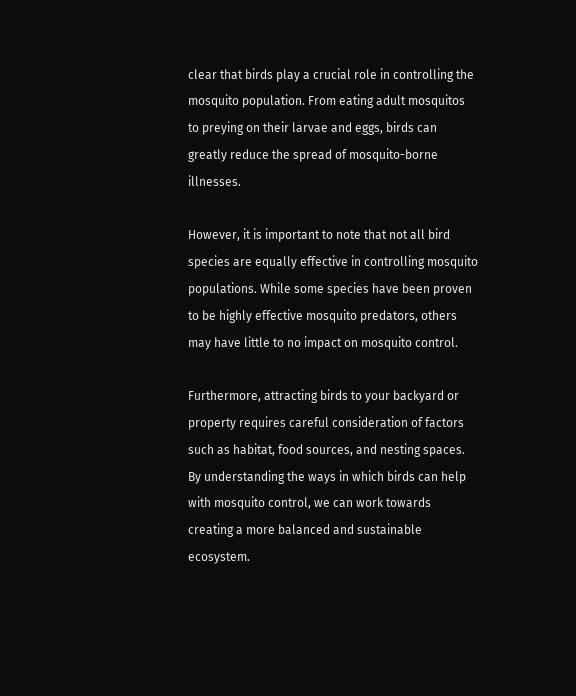clear that birds play a crucial role in controlling the mosquito population. From eating adult mosquitos to preying on their larvae and eggs, birds can greatly reduce the spread of mosquito-borne illnesses.

However, it is important to note that not all bird species are equally effective in controlling mosquito populations. While some species have been proven to be highly effective mosquito predators, others may have little to no impact on mosquito control.

Furthermore, attracting birds to your backyard or property requires careful consideration of factors such as habitat, food sources, and nesting spaces. By understanding the ways in which birds can help with mosquito control, we can work towards creating a more balanced and sustainable ecosystem.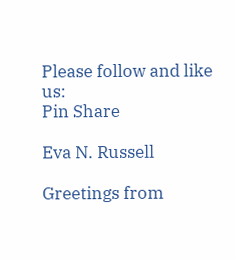Please follow and like us:
Pin Share

Eva N. Russell

Greetings from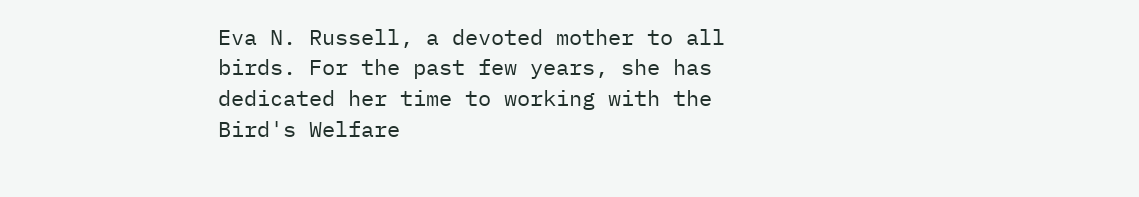Eva N. Russell, a devoted mother to all birds. For the past few years, she has dedicated her time to working with the Bird's Welfare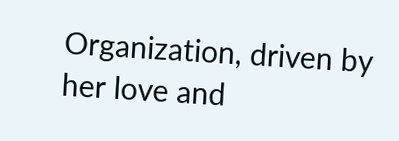Organization, driven by her love and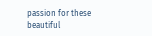passion for these beautiful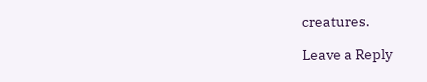creatures.

Leave a Reply